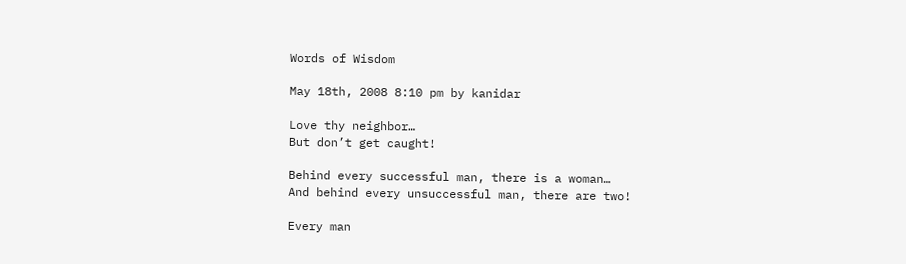Words of Wisdom

May 18th, 2008 8:10 pm by kanidar

Love thy neighbor…
But don’t get caught!

Behind every successful man, there is a woman…
And behind every unsuccessful man, there are two!

Every man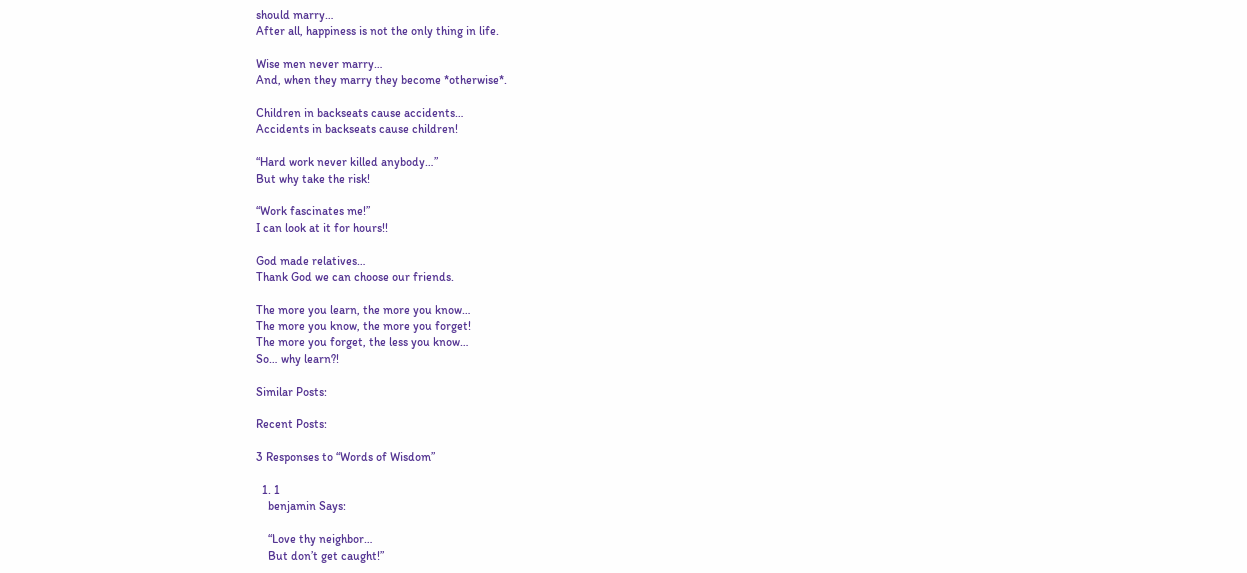should marry…
After all, happiness is not the only thing in life.

Wise men never marry…
And, when they marry they become *otherwise*.

Children in backseats cause accidents…
Accidents in backseats cause children!

“Hard work never killed anybody…”
But why take the risk!

“Work fascinates me!”
I can look at it for hours!!

God made relatives…
Thank God we can choose our friends.

The more you learn, the more you know…
The more you know, the more you forget!
The more you forget, the less you know…
So… why learn?!

Similar Posts:

Recent Posts:

3 Responses to “Words of Wisdom”

  1. 1
    benjamin Says:

    “Love thy neighbor…
    But don’t get caught!”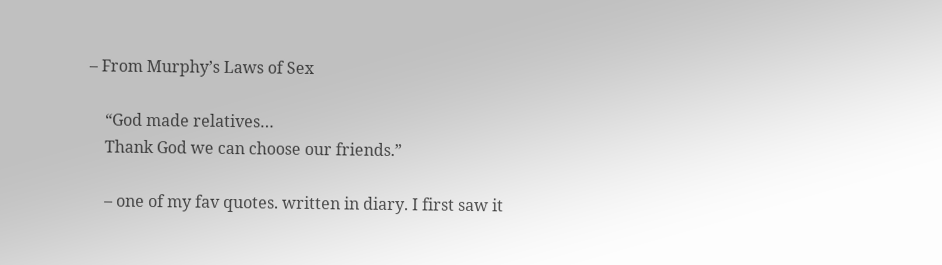– From Murphy’s Laws of Sex

    “God made relatives…
    Thank God we can choose our friends.”

    – one of my fav quotes. written in diary. I first saw it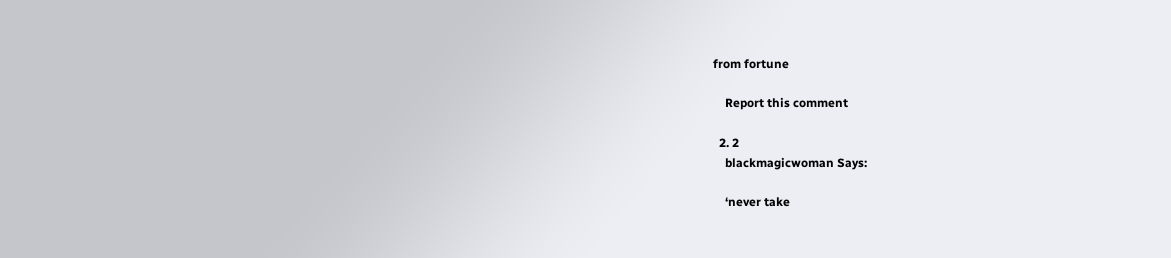from fortune

    Report this comment

  2. 2
    blackmagicwoman Says:

    ‘never take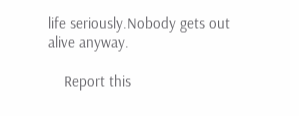life seriously.Nobody gets out alive anyway.

    Report this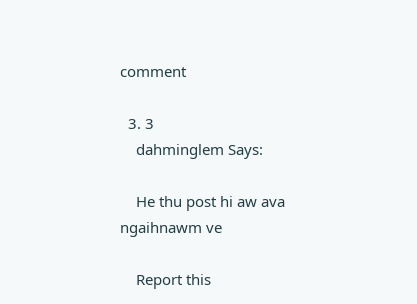comment

  3. 3
    dahminglem Says:

    He thu post hi aw ava ngaihnawm ve

    Report this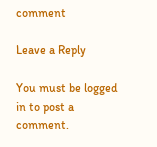comment

Leave a Reply

You must be logged in to post a comment.